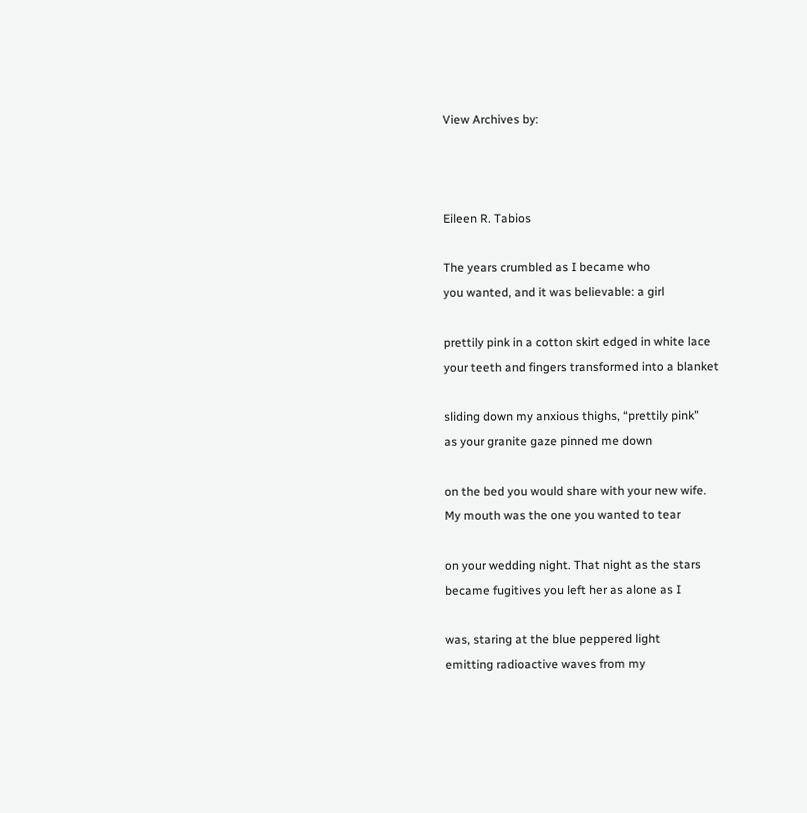View Archives by:



Eileen R. Tabios

The years crumbled as I became who
you wanted, and it was believable: a girl

prettily pink in a cotton skirt edged in white lace
your teeth and fingers transformed into a blanket

sliding down my anxious thighs, “prettily pink”
as your granite gaze pinned me down

on the bed you would share with your new wife.
My mouth was the one you wanted to tear

on your wedding night. That night as the stars
became fugitives you left her as alone as I

was, staring at the blue peppered light
emitting radioactive waves from my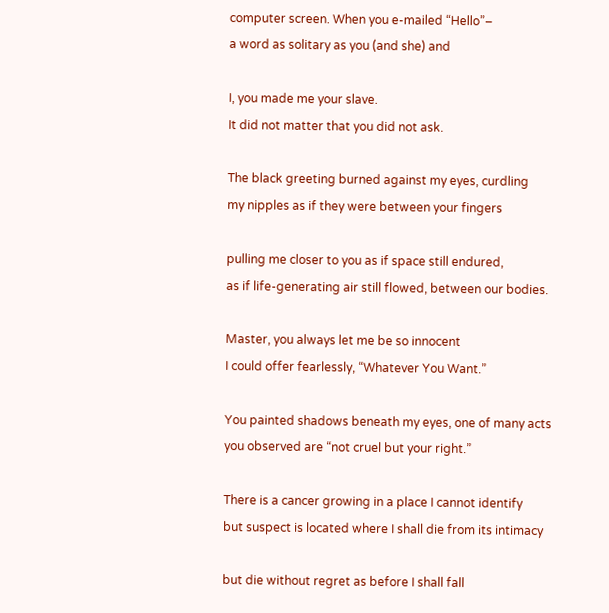computer screen. When you e-mailed “Hello”–
a word as solitary as you (and she) and

I, you made me your slave.
It did not matter that you did not ask.

The black greeting burned against my eyes, curdling
my nipples as if they were between your fingers

pulling me closer to you as if space still endured,
as if life-generating air still flowed, between our bodies.

Master, you always let me be so innocent
I could offer fearlessly, “Whatever You Want.”

You painted shadows beneath my eyes, one of many acts
you observed are “not cruel but your right.”

There is a cancer growing in a place I cannot identify
but suspect is located where I shall die from its intimacy

but die without regret as before I shall fall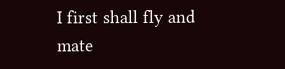I first shall fly and mate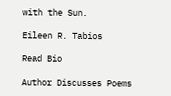with the Sun.

Eileen R. Tabios

Read Bio

Author Discusses Poems